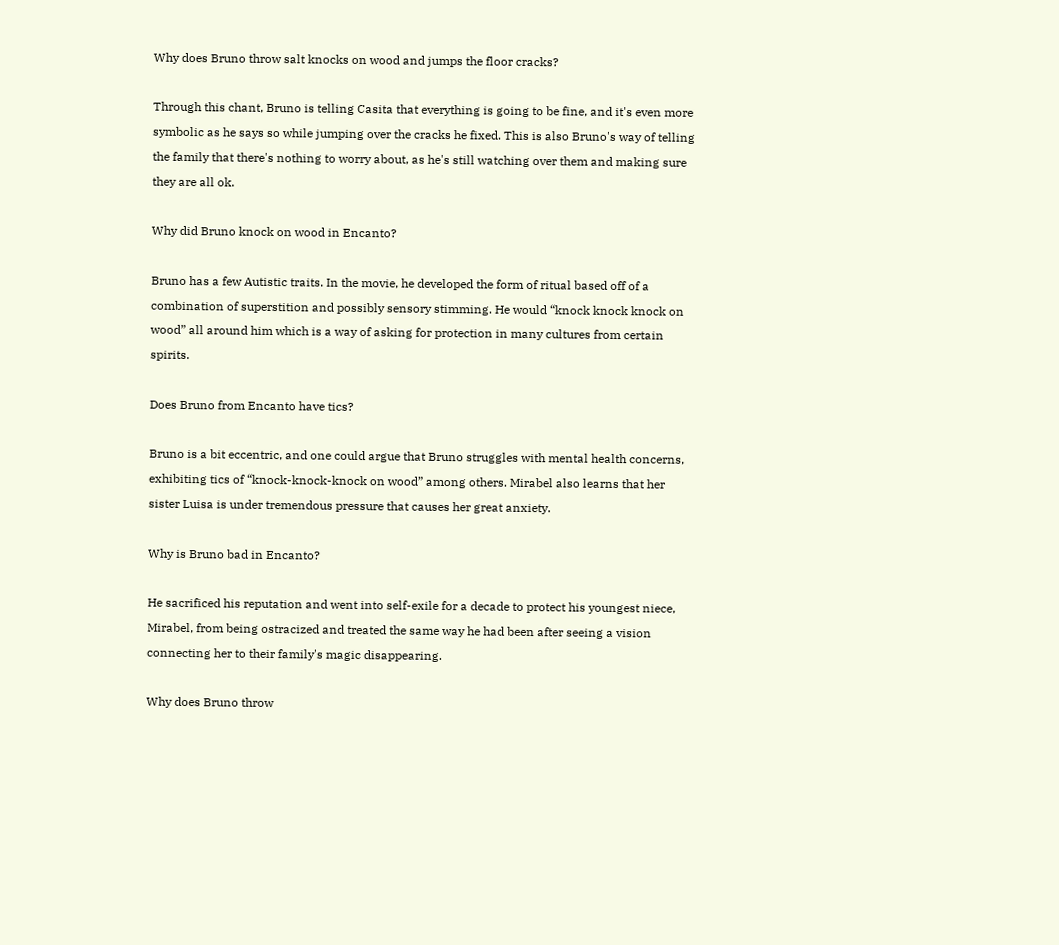Why does Bruno throw salt knocks on wood and jumps the floor cracks?

Through this chant, Bruno is telling Casita that everything is going to be fine, and it's even more symbolic as he says so while jumping over the cracks he fixed. This is also Bruno's way of telling the family that there's nothing to worry about, as he's still watching over them and making sure they are all ok.

Why did Bruno knock on wood in Encanto?

Bruno has a few Autistic traits. In the movie, he developed the form of ritual based off of a combination of superstition and possibly sensory stimming. He would “knock knock knock on wood” all around him which is a way of asking for protection in many cultures from certain spirits.

Does Bruno from Encanto have tics?

Bruno is a bit eccentric, and one could argue that Bruno struggles with mental health concerns, exhibiting tics of “knock-knock-knock on wood” among others. Mirabel also learns that her sister Luisa is under tremendous pressure that causes her great anxiety.

Why is Bruno bad in Encanto?

He sacrificed his reputation and went into self-exile for a decade to protect his youngest niece, Mirabel, from being ostracized and treated the same way he had been after seeing a vision connecting her to their family's magic disappearing.

Why does Bruno throw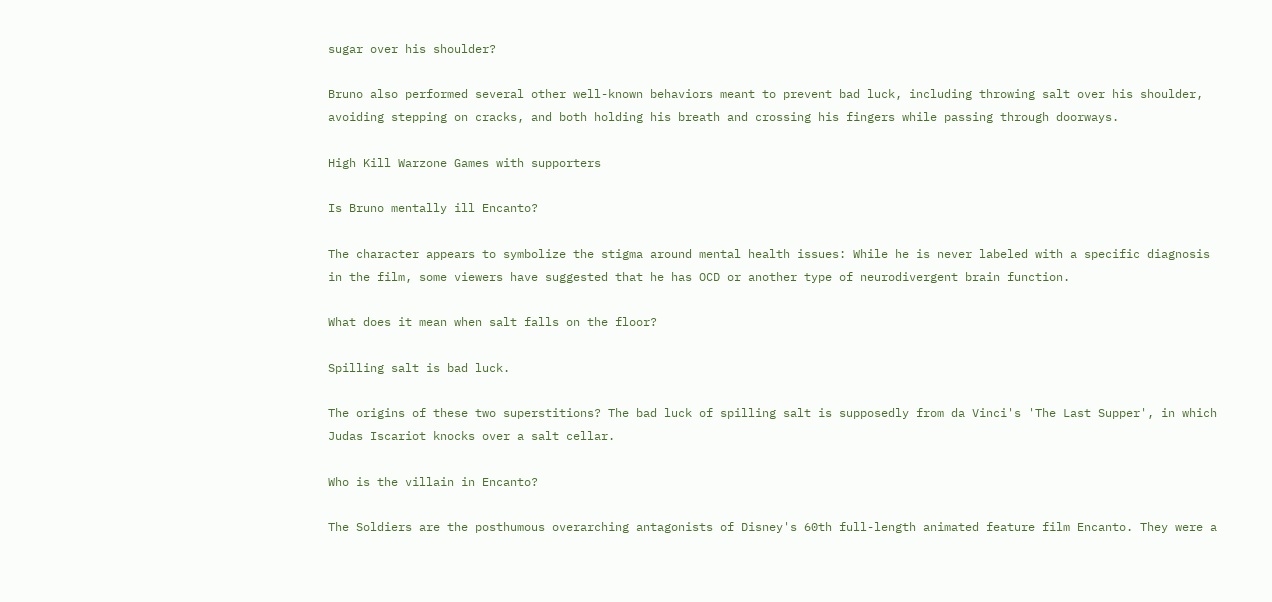sugar over his shoulder?

Bruno also performed several other well-known behaviors meant to prevent bad luck, including throwing salt over his shoulder, avoiding stepping on cracks, and both holding his breath and crossing his fingers while passing through doorways.

High Kill Warzone Games with supporters

Is Bruno mentally ill Encanto?

The character appears to symbolize the stigma around mental health issues: While he is never labeled with a specific diagnosis in the film, some viewers have suggested that he has OCD or another type of neurodivergent brain function.

What does it mean when salt falls on the floor?

Spilling salt is bad luck.

The origins of these two superstitions? The bad luck of spilling salt is supposedly from da Vinci's 'The Last Supper', in which Judas Iscariot knocks over a salt cellar.

Who is the villain in Encanto?

The Soldiers are the posthumous overarching antagonists of Disney's 60th full-length animated feature film Encanto. They were a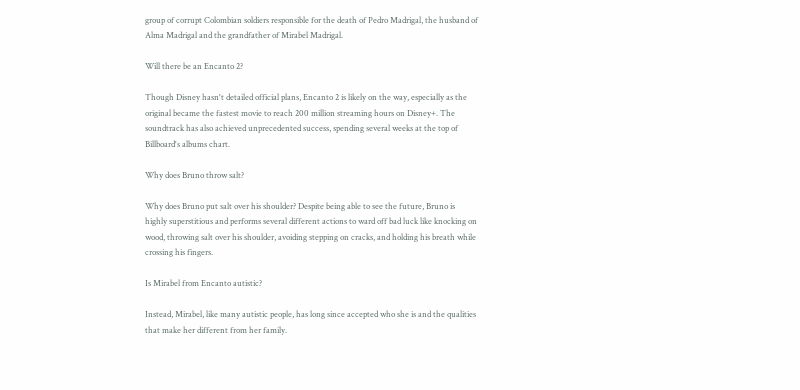group of corrupt Colombian soldiers responsible for the death of Pedro Madrigal, the husband of Alma Madrigal and the grandfather of Mirabel Madrigal.

Will there be an Encanto 2?

Though Disney hasn't detailed official plans, Encanto 2 is likely on the way, especially as the original became the fastest movie to reach 200 million streaming hours on Disney+. The soundtrack has also achieved unprecedented success, spending several weeks at the top of Billboard's albums chart.

Why does Bruno throw salt?

Why does Bruno put salt over his shoulder? Despite being able to see the future, Bruno is highly superstitious and performs several different actions to ward off bad luck like knocking on wood, throwing salt over his shoulder, avoiding stepping on cracks, and holding his breath while crossing his fingers.

Is Mirabel from Encanto autistic?

Instead, Mirabel, like many autistic people, has long since accepted who she is and the qualities that make her different from her family.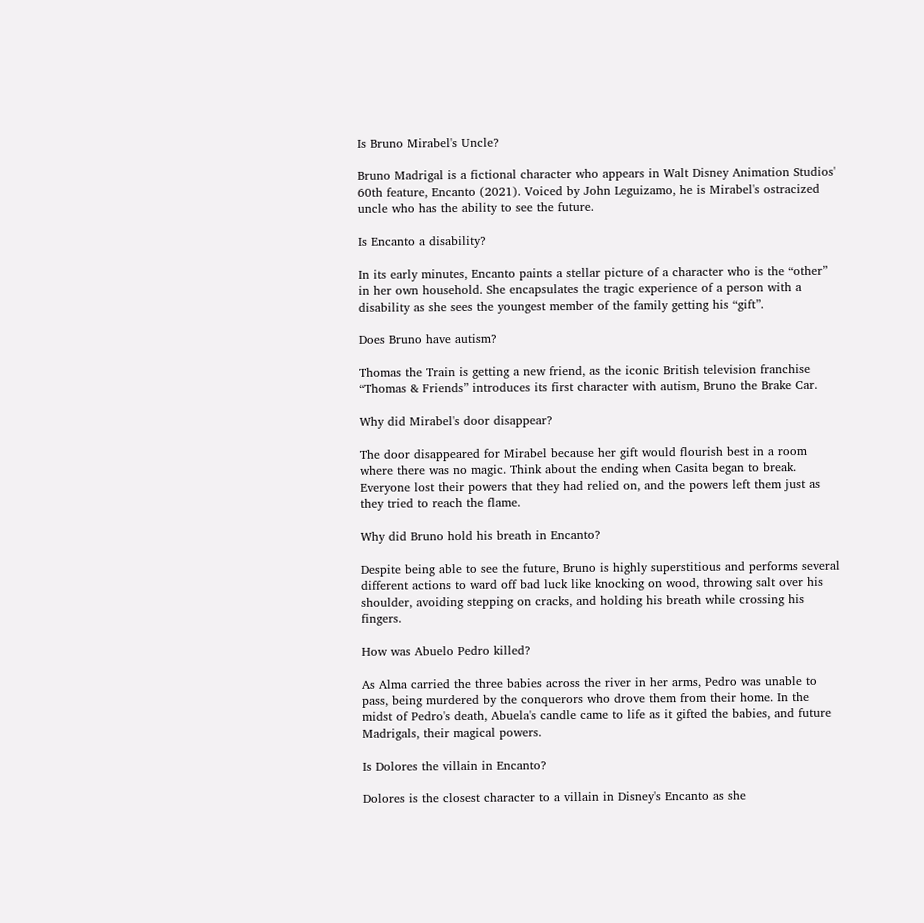Is Bruno Mirabel's Uncle?

Bruno Madrigal is a fictional character who appears in Walt Disney Animation Studios' 60th feature, Encanto (2021). Voiced by John Leguizamo, he is Mirabel's ostracized uncle who has the ability to see the future.

Is Encanto a disability?

In its early minutes, Encanto paints a stellar picture of a character who is the “other” in her own household. She encapsulates the tragic experience of a person with a disability as she sees the youngest member of the family getting his “gift”.

Does Bruno have autism?

Thomas the Train is getting a new friend, as the iconic British television franchise “Thomas & Friends” introduces its first character with autism, Bruno the Brake Car.

Why did Mirabel's door disappear?

The door disappeared for Mirabel because her gift would flourish best in a room where there was no magic. Think about the ending when Casita began to break. Everyone lost their powers that they had relied on, and the powers left them just as they tried to reach the flame.

Why did Bruno hold his breath in Encanto?

Despite being able to see the future, Bruno is highly superstitious and performs several different actions to ward off bad luck like knocking on wood, throwing salt over his shoulder, avoiding stepping on cracks, and holding his breath while crossing his fingers.

How was Abuelo Pedro killed?

As Alma carried the three babies across the river in her arms, Pedro was unable to pass, being murdered by the conquerors who drove them from their home. In the midst of Pedro's death, Abuela's candle came to life as it gifted the babies, and future Madrigals, their magical powers.

Is Dolores the villain in Encanto?

Dolores is the closest character to a villain in Disney's Encanto as she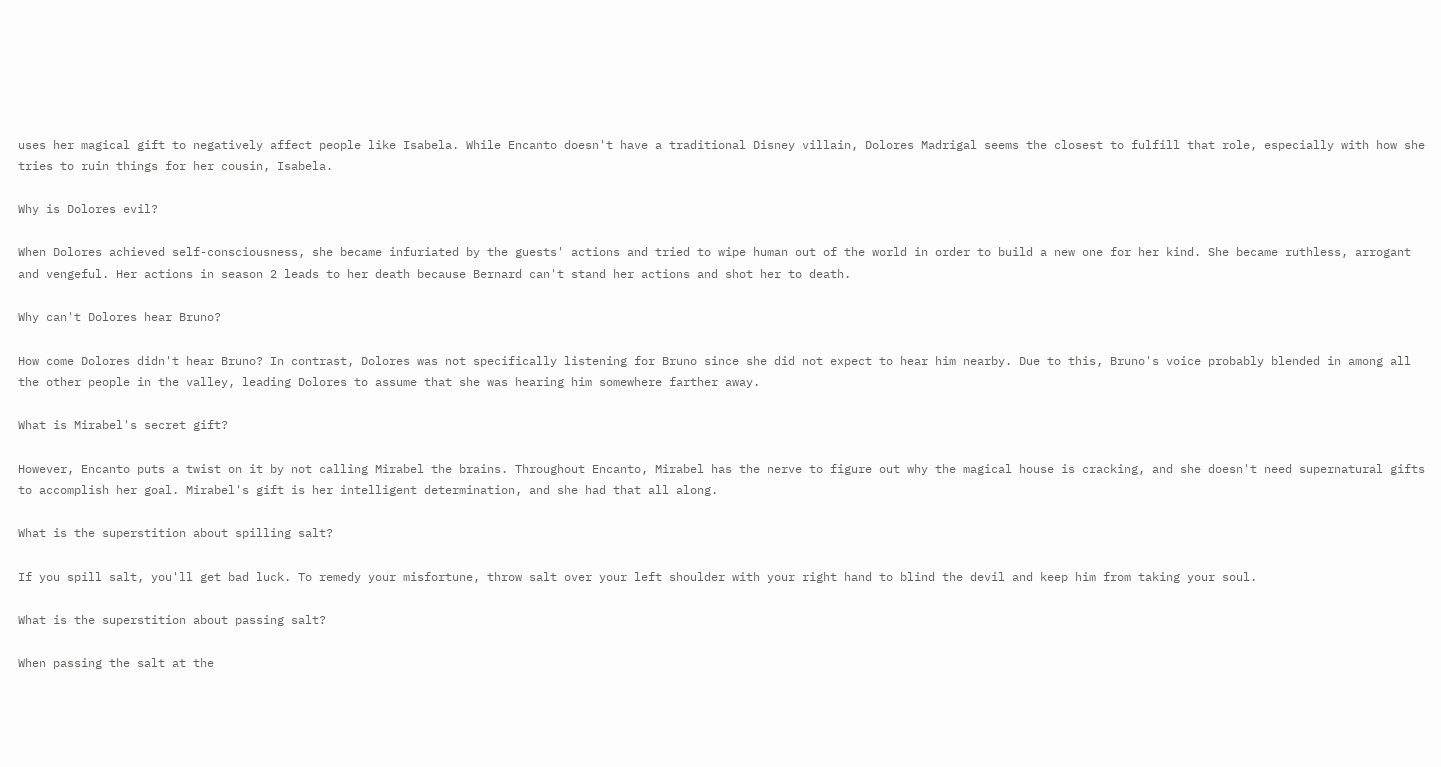uses her magical gift to negatively affect people like Isabela. While Encanto doesn't have a traditional Disney villain, Dolores Madrigal seems the closest to fulfill that role, especially with how she tries to ruin things for her cousin, Isabela.

Why is Dolores evil?

When Dolores achieved self-consciousness, she became infuriated by the guests' actions and tried to wipe human out of the world in order to build a new one for her kind. She became ruthless, arrogant and vengeful. Her actions in season 2 leads to her death because Bernard can't stand her actions and shot her to death.

Why can't Dolores hear Bruno?

How come Dolores didn't hear Bruno? In contrast, Dolores was not specifically listening for Bruno since she did not expect to hear him nearby. Due to this, Bruno's voice probably blended in among all the other people in the valley, leading Dolores to assume that she was hearing him somewhere farther away.

What is Mirabel's secret gift?

However, Encanto puts a twist on it by not calling Mirabel the brains. Throughout Encanto, Mirabel has the nerve to figure out why the magical house is cracking, and she doesn't need supernatural gifts to accomplish her goal. Mirabel's gift is her intelligent determination, and she had that all along.

What is the superstition about spilling salt?

If you spill salt, you'll get bad luck. To remedy your misfortune, throw salt over your left shoulder with your right hand to blind the devil and keep him from taking your soul.

What is the superstition about passing salt?

When passing the salt at the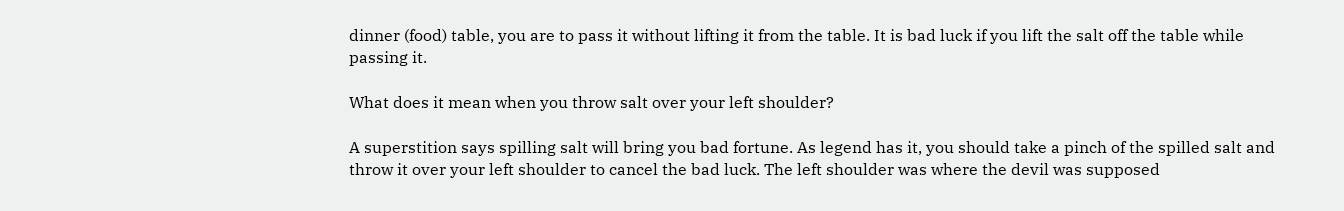dinner (food) table, you are to pass it without lifting it from the table. It is bad luck if you lift the salt off the table while passing it.

What does it mean when you throw salt over your left shoulder?

A superstition says spilling salt will bring you bad fortune. As legend has it, you should take a pinch of the spilled salt and throw it over your left shoulder to cancel the bad luck. The left shoulder was where the devil was supposed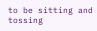to be sitting and tossing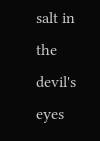salt in the devil's eyes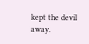kept the devil away.